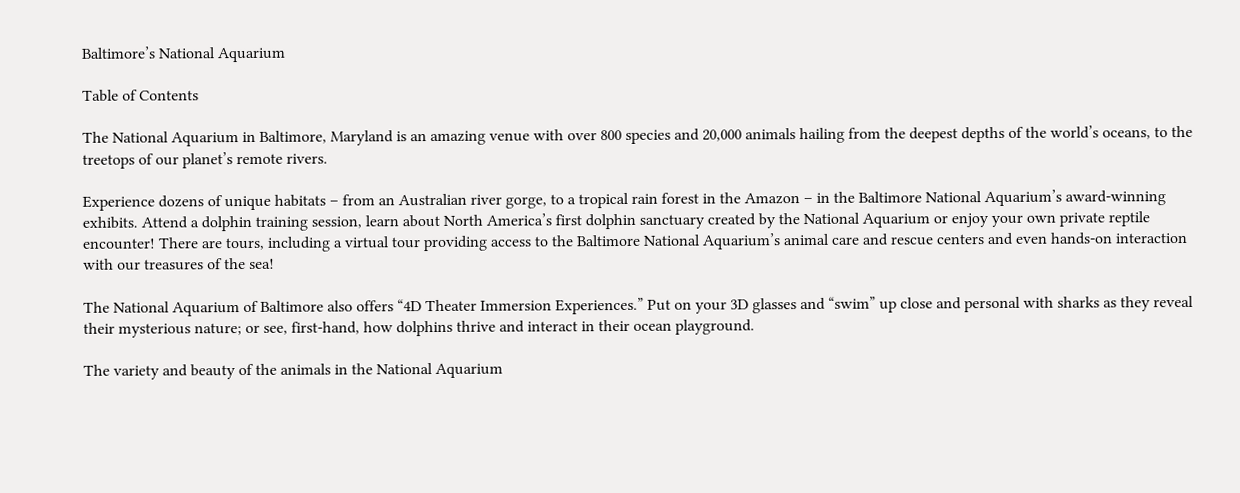Baltimore’s National Aquarium

Table of Contents

The National Aquarium in Baltimore, Maryland is an amazing venue with over 800 species and 20,000 animals hailing from the deepest depths of the world’s oceans, to the treetops of our planet’s remote rivers.

Experience dozens of unique habitats – from an Australian river gorge, to a tropical rain forest in the Amazon – in the Baltimore National Aquarium’s award-winning exhibits. Attend a dolphin training session, learn about North America’s first dolphin sanctuary created by the National Aquarium or enjoy your own private reptile encounter! There are tours, including a virtual tour providing access to the Baltimore National Aquarium’s animal care and rescue centers and even hands-on interaction with our treasures of the sea!

The National Aquarium of Baltimore also offers “4D Theater Immersion Experiences.” Put on your 3D glasses and “swim” up close and personal with sharks as they reveal their mysterious nature; or see, first-hand, how dolphins thrive and interact in their ocean playground.

The variety and beauty of the animals in the National Aquarium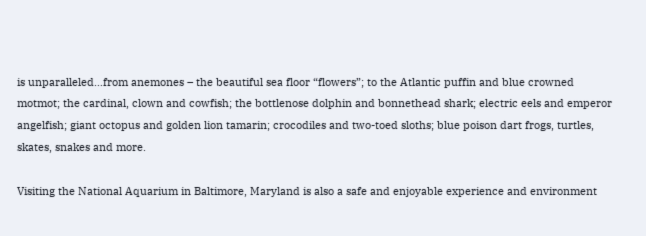is unparalleled…from anemones – the beautiful sea floor “flowers”; to the Atlantic puffin and blue crowned motmot; the cardinal, clown and cowfish; the bottlenose dolphin and bonnethead shark; electric eels and emperor angelfish; giant octopus and golden lion tamarin; crocodiles and two-toed sloths; blue poison dart frogs, turtles, skates, snakes and more.

Visiting the National Aquarium in Baltimore, Maryland is also a safe and enjoyable experience and environment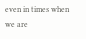even in times when we are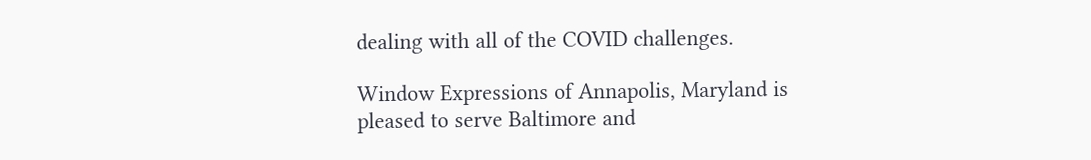dealing with all of the COVID challenges.

Window Expressions of Annapolis, Maryland is pleased to serve Baltimore and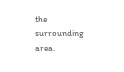the surrounding area.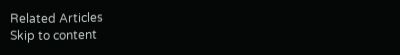Related Articles
Skip to content